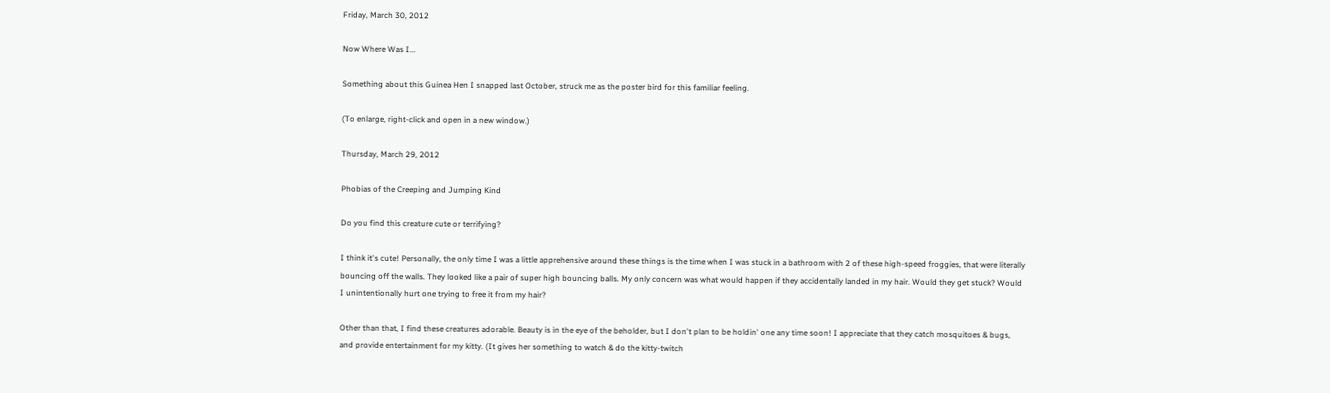Friday, March 30, 2012

Now Where Was I...

Something about this Guinea Hen I snapped last October, struck me as the poster bird for this familiar feeling.

(To enlarge, right-click and open in a new window.)

Thursday, March 29, 2012

Phobias of the Creeping and Jumping Kind

Do you find this creature cute or terrifying?

I think it's cute! Personally, the only time I was a little apprehensive around these things is the time when I was stuck in a bathroom with 2 of these high-speed froggies, that were literally bouncing off the walls. They looked like a pair of super high bouncing balls. My only concern was what would happen if they accidentally landed in my hair. Would they get stuck? Would I unintentionally hurt one trying to free it from my hair?

Other than that, I find these creatures adorable. Beauty is in the eye of the beholder, but I don't plan to be holdin' one any time soon! I appreciate that they catch mosquitoes & bugs, and provide entertainment for my kitty. (It gives her something to watch & do the kitty-twitch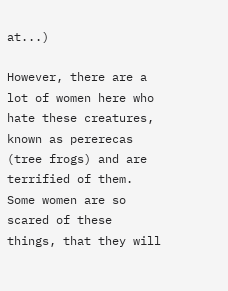at...)

However, there are a lot of women here who hate these creatures, known as pererecas (tree frogs) and are terrified of them. Some women are so scared of these things, that they will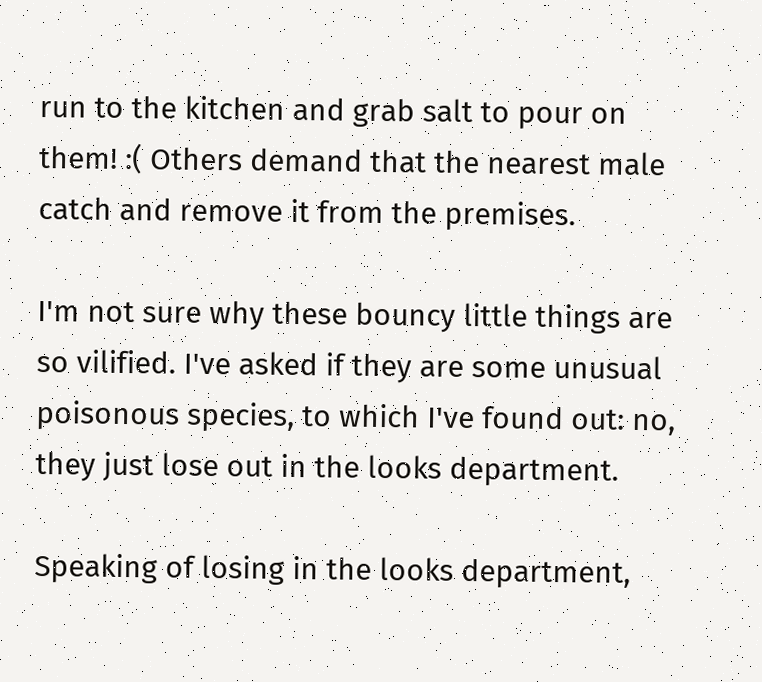run to the kitchen and grab salt to pour on them! :( Others demand that the nearest male catch and remove it from the premises.

I'm not sure why these bouncy little things are so vilified. I've asked if they are some unusual poisonous species, to which I've found out: no, they just lose out in the looks department.

Speaking of losing in the looks department,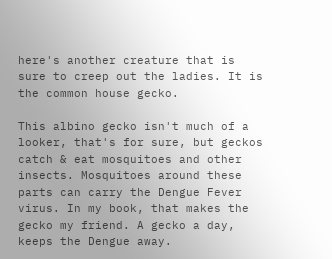here's another creature that is sure to creep out the ladies. It is the common house gecko.

This albino gecko isn't much of a looker, that's for sure, but geckos catch & eat mosquitoes and other insects. Mosquitoes around these parts can carry the Dengue Fever virus. In my book, that makes the gecko my friend. A gecko a day, keeps the Dengue away.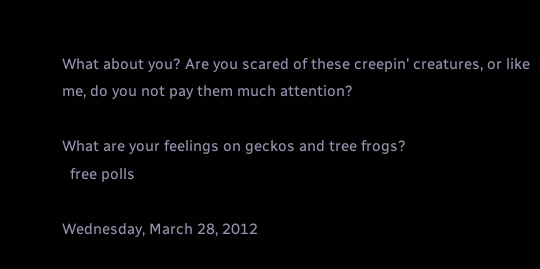What about you? Are you scared of these creepin' creatures, or like me, do you not pay them much attention?

What are your feelings on geckos and tree frogs?
  free polls

Wednesday, March 28, 2012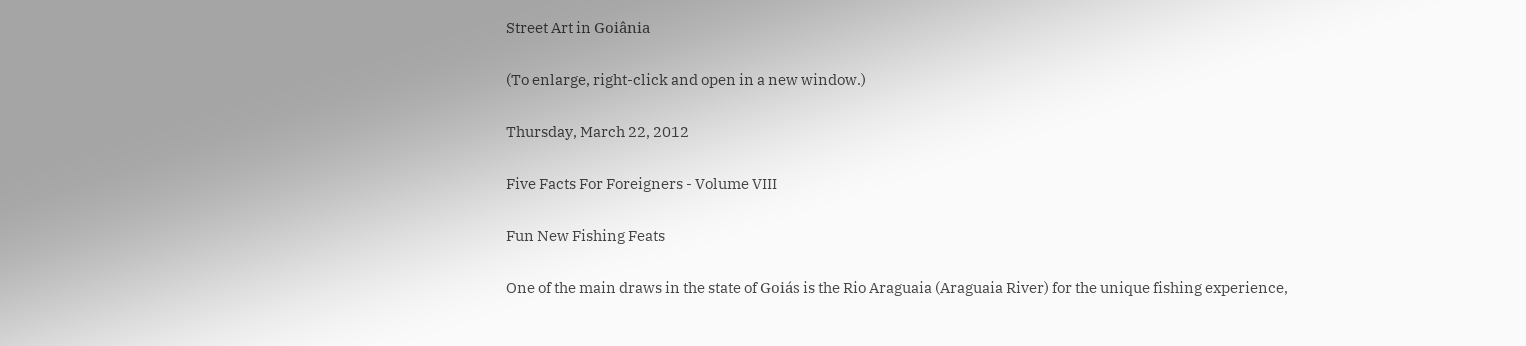Street Art in Goiânia

(To enlarge, right-click and open in a new window.)

Thursday, March 22, 2012

Five Facts For Foreigners - Volume VIII

Fun New Fishing Feats

One of the main draws in the state of Goiás is the Rio Araguaia (Araguaia River) for the unique fishing experience,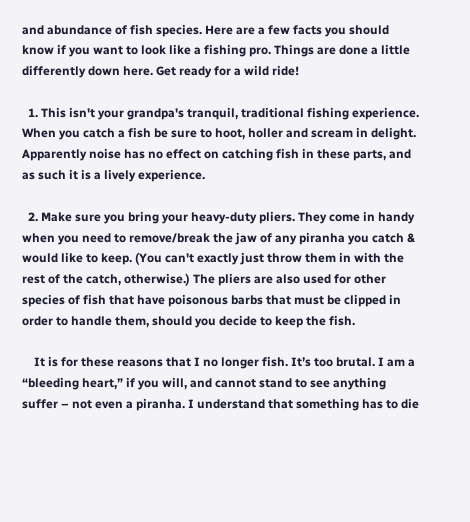and abundance of fish species. Here are a few facts you should know if you want to look like a fishing pro. Things are done a little differently down here. Get ready for a wild ride!

  1. This isn't your grandpa's tranquil, traditional fishing experience. When you catch a fish be sure to hoot, holler and scream in delight. Apparently noise has no effect on catching fish in these parts, and as such it is a lively experience.

  2. Make sure you bring your heavy-duty pliers. They come in handy when you need to remove/break the jaw of any piranha you catch & would like to keep. (You can't exactly just throw them in with the rest of the catch, otherwise.) The pliers are also used for other species of fish that have poisonous barbs that must be clipped in order to handle them, should you decide to keep the fish.

    It is for these reasons that I no longer fish. It’s too brutal. I am a “bleeding heart,” if you will, and cannot stand to see anything suffer – not even a piranha. I understand that something has to die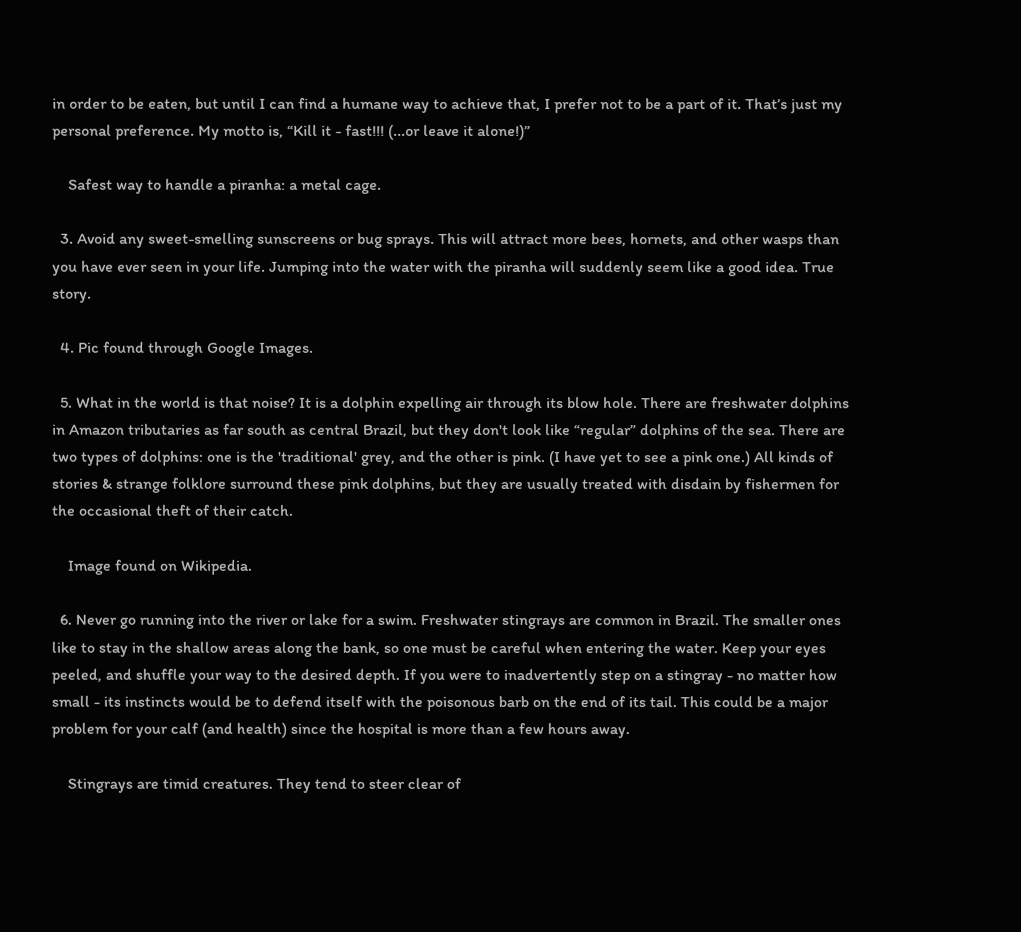in order to be eaten, but until I can find a humane way to achieve that, I prefer not to be a part of it. That’s just my personal preference. My motto is, “Kill it - fast!!! (...or leave it alone!)”

    Safest way to handle a piranha: a metal cage.

  3. Avoid any sweet-smelling sunscreens or bug sprays. This will attract more bees, hornets, and other wasps than you have ever seen in your life. Jumping into the water with the piranha will suddenly seem like a good idea. True story.

  4. Pic found through Google Images.

  5. What in the world is that noise? It is a dolphin expelling air through its blow hole. There are freshwater dolphins in Amazon tributaries as far south as central Brazil, but they don't look like “regular” dolphins of the sea. There are two types of dolphins: one is the 'traditional' grey, and the other is pink. (I have yet to see a pink one.) All kinds of stories & strange folklore surround these pink dolphins, but they are usually treated with disdain by fishermen for the occasional theft of their catch.

    Image found on Wikipedia.

  6. Never go running into the river or lake for a swim. Freshwater stingrays are common in Brazil. The smaller ones like to stay in the shallow areas along the bank, so one must be careful when entering the water. Keep your eyes peeled, and shuffle your way to the desired depth. If you were to inadvertently step on a stingray - no matter how small - its instincts would be to defend itself with the poisonous barb on the end of its tail. This could be a major problem for your calf (and health) since the hospital is more than a few hours away.

    Stingrays are timid creatures. They tend to steer clear of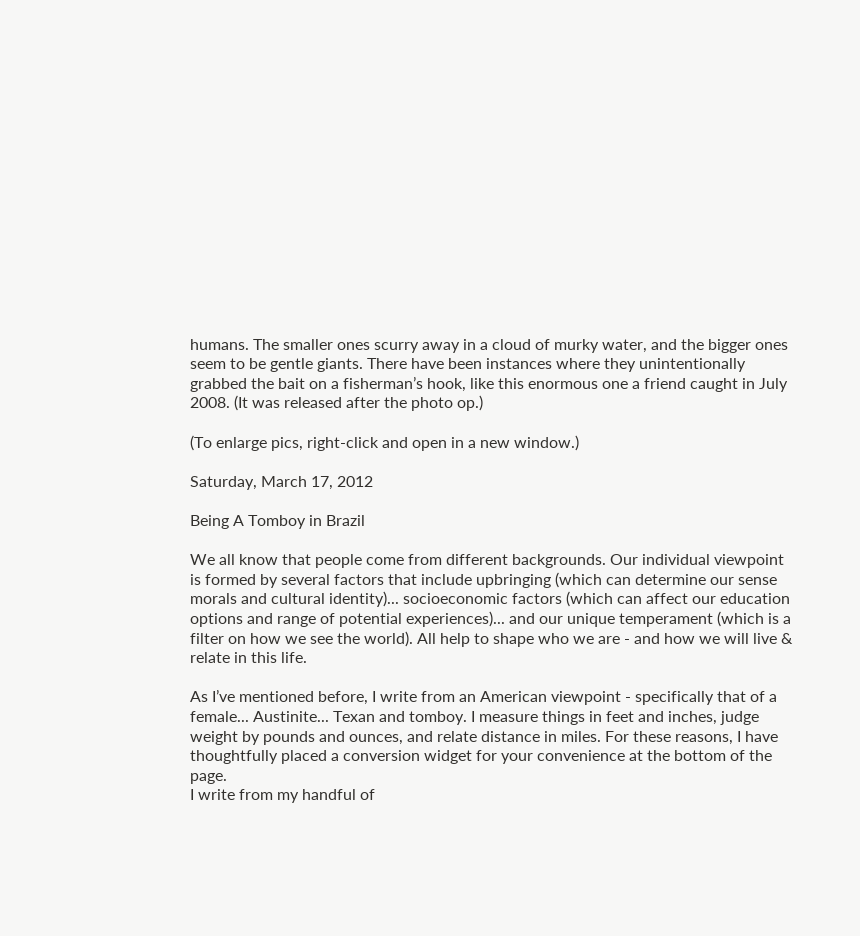humans. The smaller ones scurry away in a cloud of murky water, and the bigger ones seem to be gentle giants. There have been instances where they unintentionally grabbed the bait on a fisherman’s hook, like this enormous one a friend caught in July 2008. (It was released after the photo op.)

(To enlarge pics, right-click and open in a new window.)

Saturday, March 17, 2012

Being A Tomboy in Brazil

We all know that people come from different backgrounds. Our individual viewpoint is formed by several factors that include upbringing (which can determine our sense morals and cultural identity)... socioeconomic factors (which can affect our education options and range of potential experiences)... and our unique temperament (which is a filter on how we see the world). All help to shape who we are - and how we will live & relate in this life.

As I’ve mentioned before, I write from an American viewpoint - specifically that of a female... Austinite... Texan and tomboy. I measure things in feet and inches, judge weight by pounds and ounces, and relate distance in miles. For these reasons, I have thoughtfully placed a conversion widget for your convenience at the bottom of the page.
I write from my handful of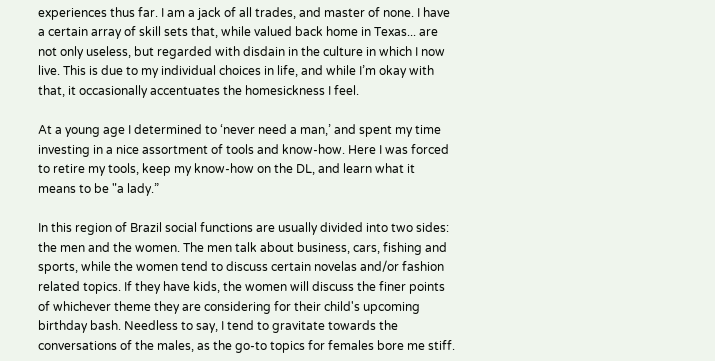experiences thus far. I am a jack of all trades, and master of none. I have a certain array of skill sets that, while valued back home in Texas... are not only useless, but regarded with disdain in the culture in which I now live. This is due to my individual choices in life, and while I’m okay with that, it occasionally accentuates the homesickness I feel.

At a young age I determined to ‘never need a man,’ and spent my time investing in a nice assortment of tools and know-how. Here I was forced to retire my tools, keep my know-how on the DL, and learn what it means to be "a lady.”

In this region of Brazil social functions are usually divided into two sides: the men and the women. The men talk about business, cars, fishing and sports, while the women tend to discuss certain novelas and/or fashion related topics. If they have kids, the women will discuss the finer points of whichever theme they are considering for their child's upcoming birthday bash. Needless to say, I tend to gravitate towards the conversations of the males, as the go-to topics for females bore me stiff.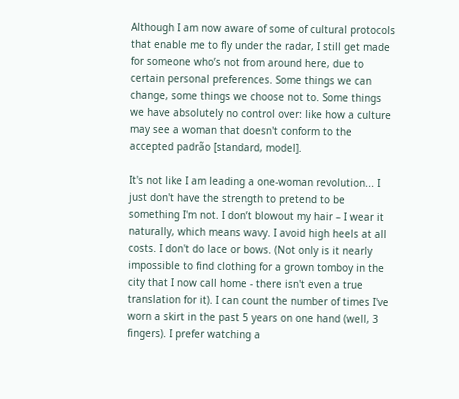Although I am now aware of some of cultural protocols that enable me to fly under the radar, I still get made for someone who’s not from around here, due to certain personal preferences. Some things we can change, some things we choose not to. Some things we have absolutely no control over: like how a culture may see a woman that doesn't conform to the accepted padrão [standard, model].

It's not like I am leading a one-woman revolution... I just don't have the strength to pretend to be something I'm not. I don’t blowout my hair – I wear it naturally, which means wavy. I avoid high heels at all costs. I don't do lace or bows. (Not only is it nearly impossible to find clothing for a grown tomboy in the city that I now call home - there isn't even a true translation for it). I can count the number of times I've worn a skirt in the past 5 years on one hand (well, 3 fingers). I prefer watching a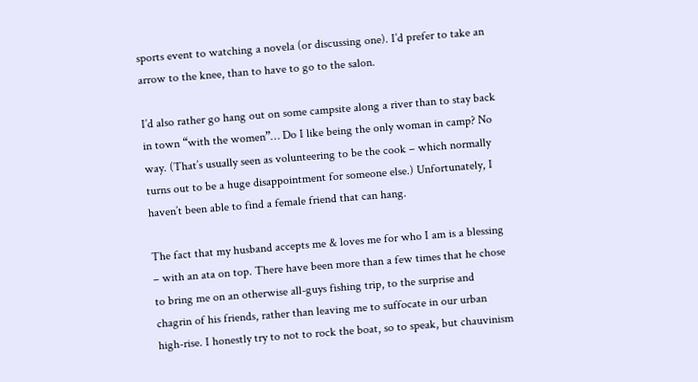sports event to watching a novela (or discussing one). I’d prefer to take an arrow to the knee, than to have to go to the salon.

I’d also rather go hang out on some campsite along a river than to stay back in town “with the women”… Do I like being the only woman in camp? No way. (That’s usually seen as volunteering to be the cook – which normally turns out to be a huge disappointment for someone else.) Unfortunately, I haven’t been able to find a female friend that can hang.

The fact that my husband accepts me & loves me for who I am is a blessing – with an ata on top. There have been more than a few times that he chose to bring me on an otherwise all-guys fishing trip, to the surprise and chagrin of his friends, rather than leaving me to suffocate in our urban high-rise. I honestly try to not to rock the boat, so to speak, but chauvinism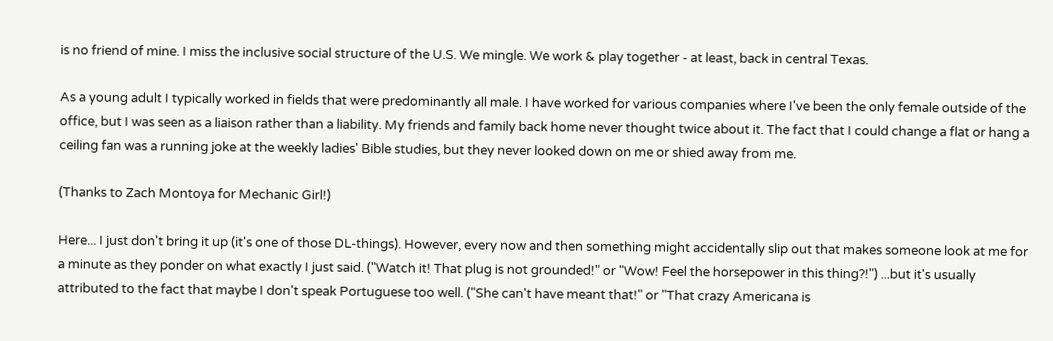is no friend of mine. I miss the inclusive social structure of the U.S. We mingle. We work & play together - at least, back in central Texas.

As a young adult I typically worked in fields that were predominantly all male. I have worked for various companies where I've been the only female outside of the office, but I was seen as a liaison rather than a liability. My friends and family back home never thought twice about it. The fact that I could change a flat or hang a ceiling fan was a running joke at the weekly ladies' Bible studies, but they never looked down on me or shied away from me.

(Thanks to Zach Montoya for Mechanic Girl!)

Here... I just don't bring it up (it's one of those DL-things). However, every now and then something might accidentally slip out that makes someone look at me for a minute as they ponder on what exactly I just said. ("Watch it! That plug is not grounded!" or "Wow! Feel the horsepower in this thing?!") ...but it's usually attributed to the fact that maybe I don't speak Portuguese too well. ("She can't have meant that!" or "That crazy Americana is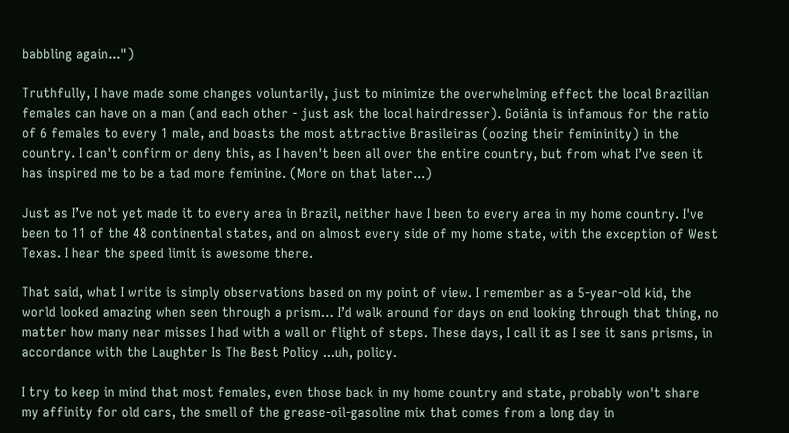babbling again...")

Truthfully, I have made some changes voluntarily, just to minimize the overwhelming effect the local Brazilian females can have on a man (and each other - just ask the local hairdresser). Goiânia is infamous for the ratio of 6 females to every 1 male, and boasts the most attractive Brasileiras (oozing their femininity) in the country. I can't confirm or deny this, as I haven't been all over the entire country, but from what I’ve seen it has inspired me to be a tad more feminine. (More on that later...)

Just as I’ve not yet made it to every area in Brazil, neither have I been to every area in my home country. I've been to 11 of the 48 continental states, and on almost every side of my home state, with the exception of West Texas. I hear the speed limit is awesome there.

That said, what I write is simply observations based on my point of view. I remember as a 5-year-old kid, the world looked amazing when seen through a prism… I’d walk around for days on end looking through that thing, no matter how many near misses I had with a wall or flight of steps. These days, I call it as I see it sans prisms, in accordance with the Laughter Is The Best Policy ...uh, policy.

I try to keep in mind that most females, even those back in my home country and state, probably won't share my affinity for old cars, the smell of the grease-oil-gasoline mix that comes from a long day in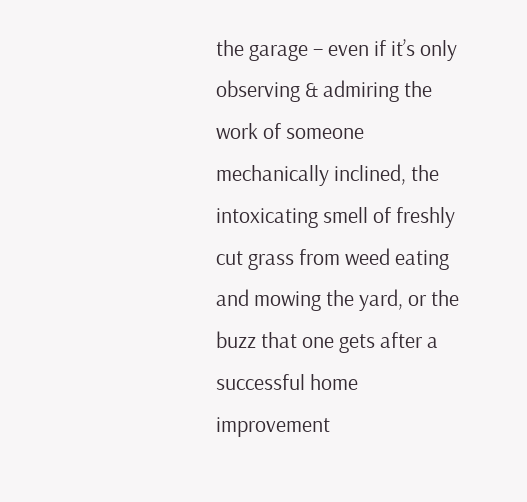the garage – even if it’s only observing & admiring the work of someone mechanically inclined, the intoxicating smell of freshly cut grass from weed eating and mowing the yard, or the buzz that one gets after a successful home improvement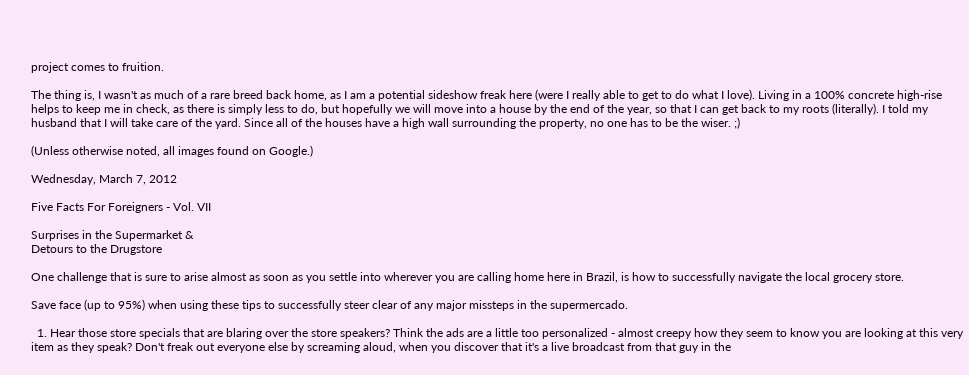project comes to fruition.

The thing is, I wasn't as much of a rare breed back home, as I am a potential sideshow freak here (were I really able to get to do what I love). Living in a 100% concrete high-rise helps to keep me in check, as there is simply less to do, but hopefully we will move into a house by the end of the year, so that I can get back to my roots (literally). I told my husband that I will take care of the yard. Since all of the houses have a high wall surrounding the property, no one has to be the wiser. ;)

(Unless otherwise noted, all images found on Google.)

Wednesday, March 7, 2012

Five Facts For Foreigners - Vol. VII

Surprises in the Supermarket &
Detours to the Drugstore

One challenge that is sure to arise almost as soon as you settle into wherever you are calling home here in Brazil, is how to successfully navigate the local grocery store.

Save face (up to 95%) when using these tips to successfully steer clear of any major missteps in the supermercado.

  1. Hear those store specials that are blaring over the store speakers? Think the ads are a little too personalized - almost creepy how they seem to know you are looking at this very item as they speak? Don't freak out everyone else by screaming aloud, when you discover that it's a live broadcast from that guy in the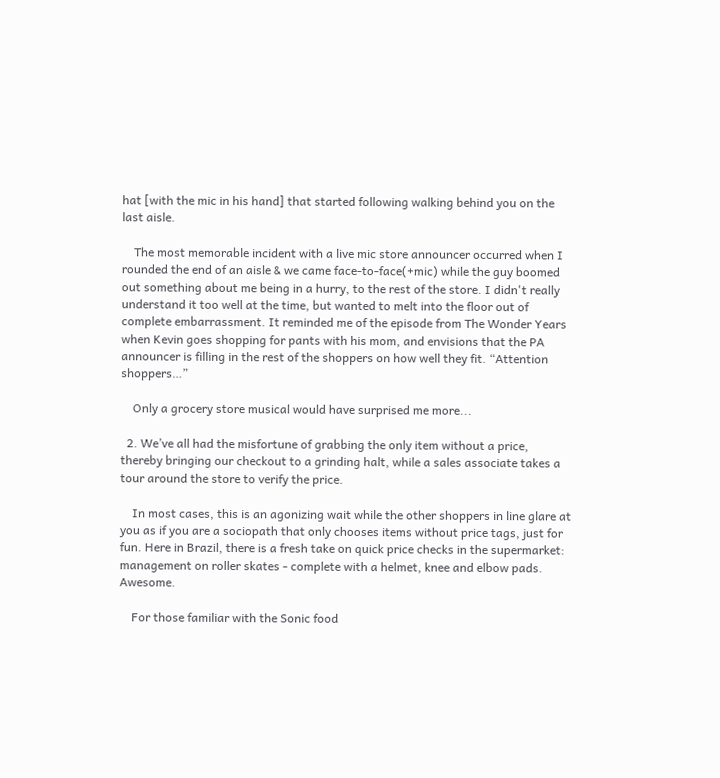hat [with the mic in his hand] that started following walking behind you on the last aisle.

    The most memorable incident with a live mic store announcer occurred when I rounded the end of an aisle & we came face-to-face(+mic) while the guy boomed out something about me being in a hurry, to the rest of the store. I didn't really understand it too well at the time, but wanted to melt into the floor out of complete embarrassment. It reminded me of the episode from The Wonder Years when Kevin goes shopping for pants with his mom, and envisions that the PA announcer is filling in the rest of the shoppers on how well they fit. “Attention shoppers…”

    Only a grocery store musical would have surprised me more...

  2. We’ve all had the misfortune of grabbing the only item without a price, thereby bringing our checkout to a grinding halt, while a sales associate takes a tour around the store to verify the price.

    In most cases, this is an agonizing wait while the other shoppers in line glare at you as if you are a sociopath that only chooses items without price tags, just for fun. Here in Brazil, there is a fresh take on quick price checks in the supermarket: management on roller skates - complete with a helmet, knee and elbow pads. Awesome.

    For those familiar with the Sonic food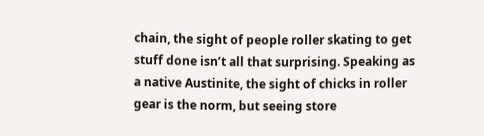chain, the sight of people roller skating to get stuff done isn’t all that surprising. Speaking as a native Austinite, the sight of chicks in roller gear is the norm, but seeing store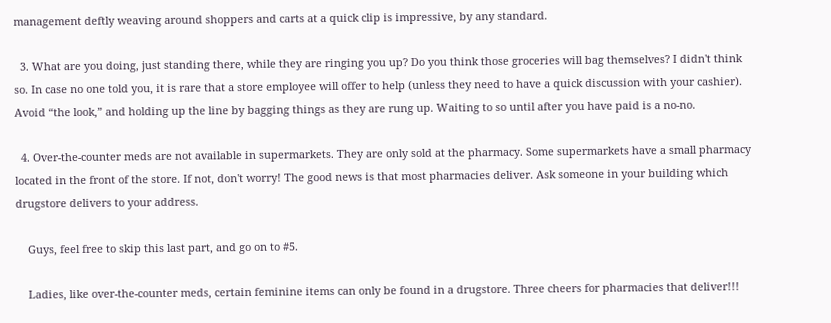management deftly weaving around shoppers and carts at a quick clip is impressive, by any standard.

  3. What are you doing, just standing there, while they are ringing you up? Do you think those groceries will bag themselves? I didn't think so. In case no one told you, it is rare that a store employee will offer to help (unless they need to have a quick discussion with your cashier). Avoid “the look,” and holding up the line by bagging things as they are rung up. Waiting to so until after you have paid is a no-no.

  4. Over-the-counter meds are not available in supermarkets. They are only sold at the pharmacy. Some supermarkets have a small pharmacy located in the front of the store. If not, don't worry! The good news is that most pharmacies deliver. Ask someone in your building which drugstore delivers to your address.

    Guys, feel free to skip this last part, and go on to #5.

    Ladies, like over-the-counter meds, certain feminine items can only be found in a drugstore. Three cheers for pharmacies that deliver!!!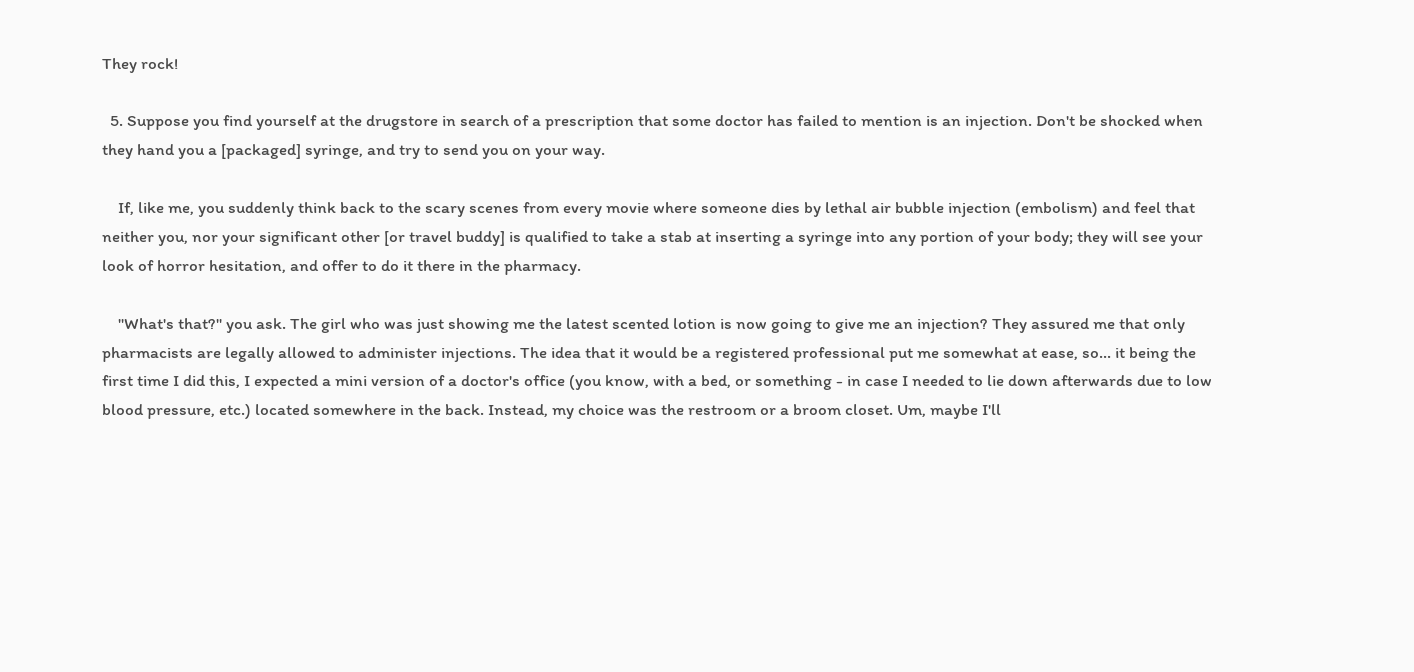They rock!

  5. Suppose you find yourself at the drugstore in search of a prescription that some doctor has failed to mention is an injection. Don't be shocked when they hand you a [packaged] syringe, and try to send you on your way.

    If, like me, you suddenly think back to the scary scenes from every movie where someone dies by lethal air bubble injection (embolism) and feel that neither you, nor your significant other [or travel buddy] is qualified to take a stab at inserting a syringe into any portion of your body; they will see your look of horror hesitation, and offer to do it there in the pharmacy.

    "What's that?" you ask. The girl who was just showing me the latest scented lotion is now going to give me an injection? They assured me that only pharmacists are legally allowed to administer injections. The idea that it would be a registered professional put me somewhat at ease, so... it being the first time I did this, I expected a mini version of a doctor's office (you know, with a bed, or something - in case I needed to lie down afterwards due to low blood pressure, etc.) located somewhere in the back. Instead, my choice was the restroom or a broom closet. Um, maybe I'll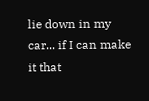lie down in my car... if I can make it that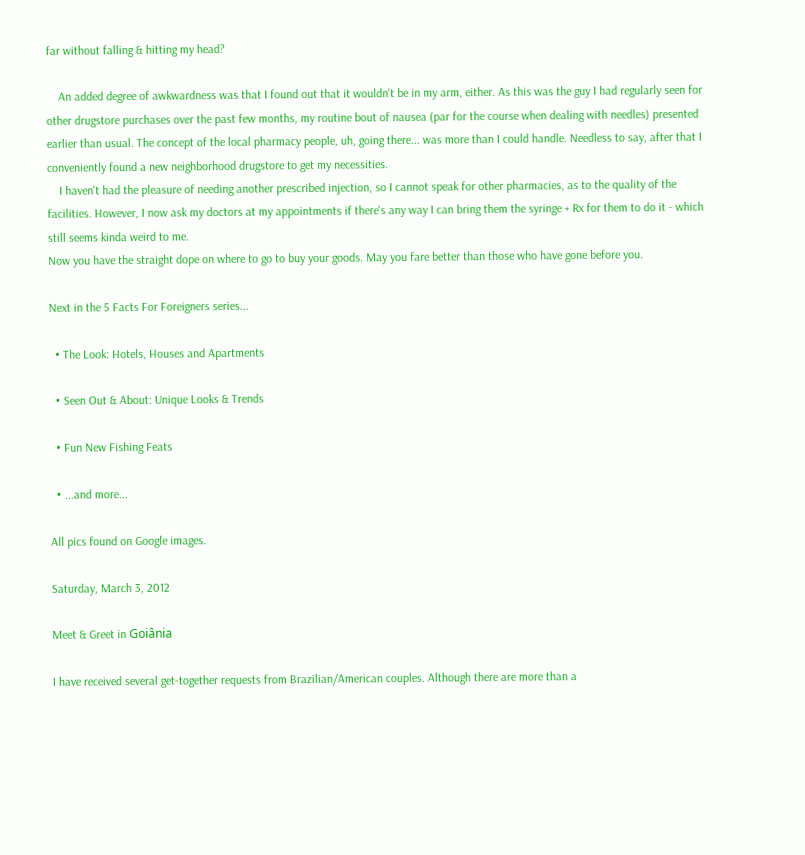far without falling & hitting my head?

    An added degree of awkwardness was that I found out that it wouldn't be in my arm, either. As this was the guy I had regularly seen for other drugstore purchases over the past few months, my routine bout of nausea (par for the course when dealing with needles) presented earlier than usual. The concept of the local pharmacy people, uh, going there... was more than I could handle. Needless to say, after that I conveniently found a new neighborhood drugstore to get my necessities.
    I haven't had the pleasure of needing another prescribed injection, so I cannot speak for other pharmacies, as to the quality of the facilities. However, I now ask my doctors at my appointments if there's any way I can bring them the syringe + Rx for them to do it - which still seems kinda weird to me.
Now you have the straight dope on where to go to buy your goods. May you fare better than those who have gone before you.

Next in the 5 Facts For Foreigners series...

  • The Look: Hotels, Houses and Apartments

  • Seen Out & About: Unique Looks & Trends

  • Fun New Fishing Feats

  • ...and more...

All pics found on Google images.

Saturday, March 3, 2012

Meet & Greet in Goiânia

I have received several get-together requests from Brazilian/American couples. Although there are more than a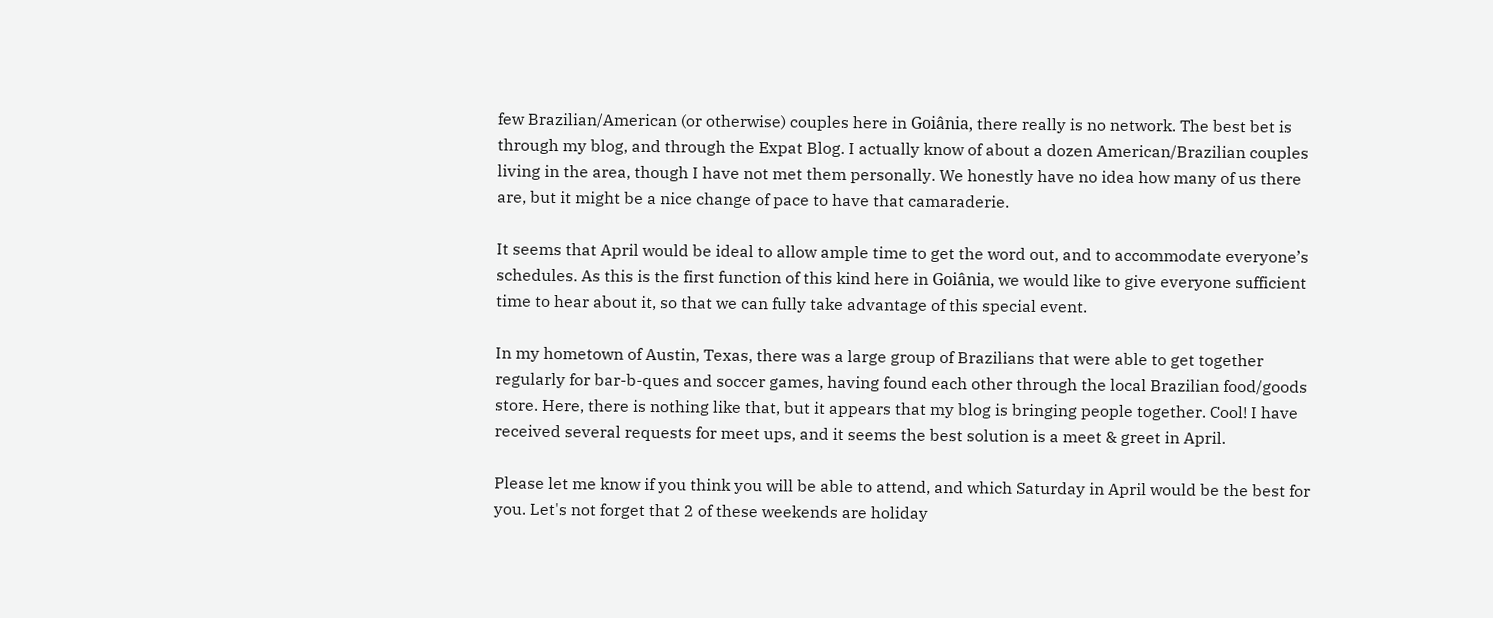few Brazilian/American (or otherwise) couples here in Goiânia, there really is no network. The best bet is through my blog, and through the Expat Blog. I actually know of about a dozen American/Brazilian couples living in the area, though I have not met them personally. We honestly have no idea how many of us there are, but it might be a nice change of pace to have that camaraderie.

It seems that April would be ideal to allow ample time to get the word out, and to accommodate everyone’s schedules. As this is the first function of this kind here in Goiânia, we would like to give everyone sufficient time to hear about it, so that we can fully take advantage of this special event.

In my hometown of Austin, Texas, there was a large group of Brazilians that were able to get together regularly for bar-b-ques and soccer games, having found each other through the local Brazilian food/goods store. Here, there is nothing like that, but it appears that my blog is bringing people together. Cool! I have received several requests for meet ups, and it seems the best solution is a meet & greet in April.

Please let me know if you think you will be able to attend, and which Saturday in April would be the best for you. Let's not forget that 2 of these weekends are holiday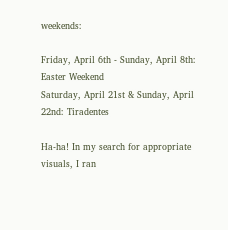weekends:

Friday, April 6th - Sunday, April 8th: Easter Weekend
Saturday, April 21st & Sunday, April 22nd: Tiradentes

Ha-ha! In my search for appropriate visuals, I ran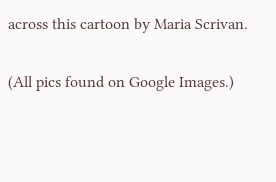across this cartoon by Maria Scrivan.

(All pics found on Google Images.)